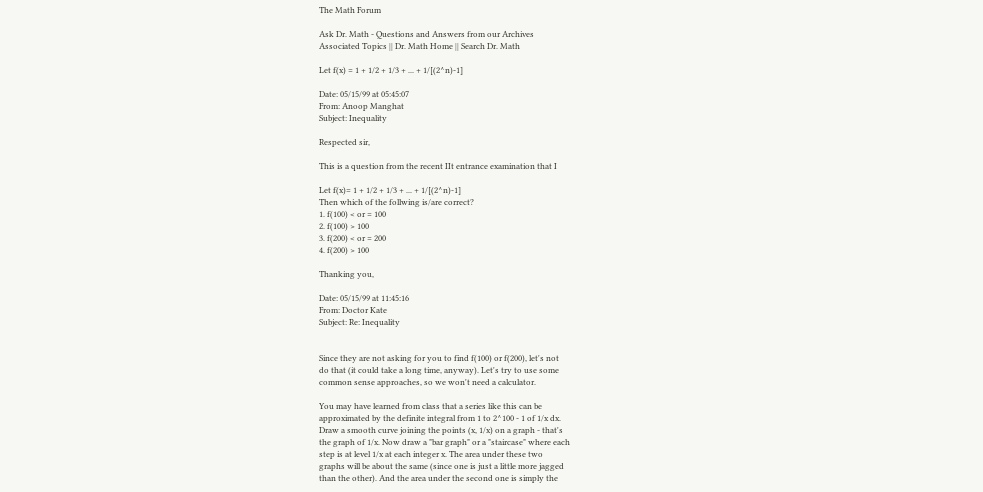The Math Forum

Ask Dr. Math - Questions and Answers from our Archives
Associated Topics || Dr. Math Home || Search Dr. Math

Let f(x) = 1 + 1/2 + 1/3 + ... + 1/[(2^n)-1]

Date: 05/15/99 at 05:45:07
From: Anoop Manghat
Subject: Inequality

Respected sir,

This is a question from the recent IIt entrance examination that I

Let f(x)= 1 + 1/2 + 1/3 + ... + 1/[(2^n)-1]
Then which of the follwing is/are correct?
1. f(100) < or = 100
2. f(100) > 100
3. f(200) < or = 200
4. f(200) > 100

Thanking you,

Date: 05/15/99 at 11:45:16
From: Doctor Kate
Subject: Re: Inequality


Since they are not asking for you to find f(100) or f(200), let's not
do that (it could take a long time, anyway). Let's try to use some
common sense approaches, so we won't need a calculator.

You may have learned from class that a series like this can be
approximated by the definite integral from 1 to 2^100 - 1 of 1/x dx.
Draw a smooth curve joining the points (x, 1/x) on a graph - that's
the graph of 1/x. Now draw a "bar graph" or a "staircase" where each
step is at level 1/x at each integer x. The area under these two
graphs will be about the same (since one is just a little more jagged
than the other). And the area under the second one is simply the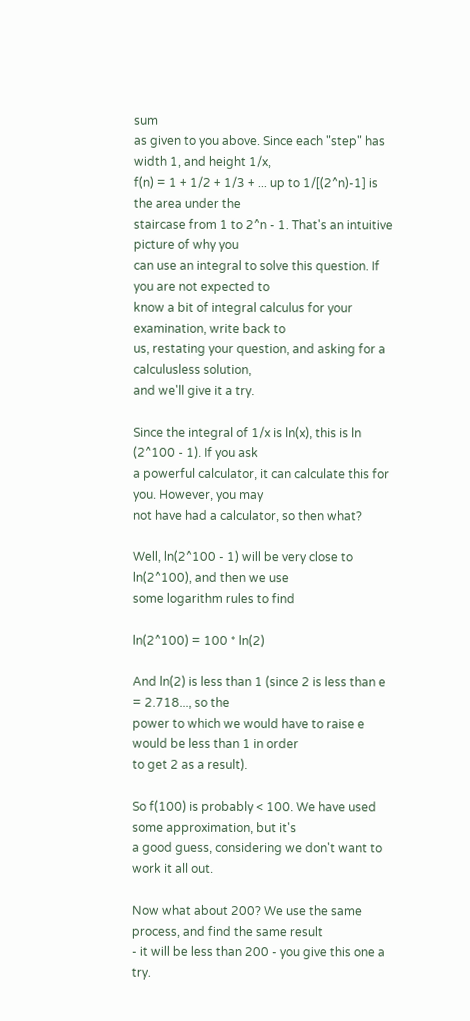sum
as given to you above. Since each "step" has width 1, and height 1/x,
f(n) = 1 + 1/2 + 1/3 + ... up to 1/[(2^n)-1] is the area under the
staircase from 1 to 2^n - 1. That's an intuitive picture of why you
can use an integral to solve this question. If you are not expected to
know a bit of integral calculus for your examination, write back to
us, restating your question, and asking for a calculusless solution,
and we'll give it a try.

Since the integral of 1/x is ln(x), this is ln (2^100 - 1). If you ask
a powerful calculator, it can calculate this for you. However, you may
not have had a calculator, so then what?

Well, ln(2^100 - 1) will be very close to ln(2^100), and then we use
some logarithm rules to find

ln(2^100) = 100 * ln(2)

And ln(2) is less than 1 (since 2 is less than e = 2.718..., so the
power to which we would have to raise e would be less than 1 in order
to get 2 as a result).

So f(100) is probably < 100. We have used some approximation, but it's
a good guess, considering we don't want to work it all out.

Now what about 200? We use the same process, and find the same result
- it will be less than 200 - you give this one a try.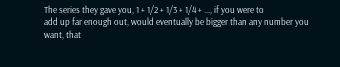The series they gave you, 1 + 1/2 + 1/3 + 1/4 + ..., if you were to
add up far enough out, would eventually be bigger than any number you
want, that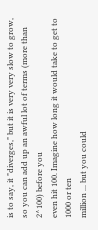is to say, it "diverges," but it is very very slow to grow,
so you can add up an awful lot of terms (more than 2^100) before you
even hit 100. Imagine how long it would take to get to 1000 or ten
million ... but you could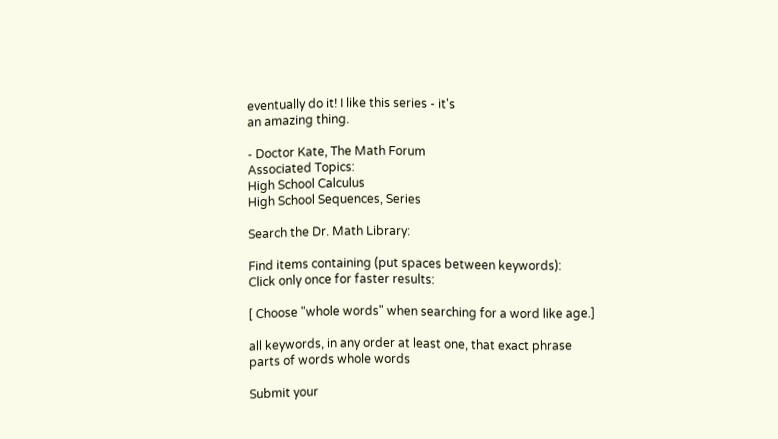eventually do it! I like this series - it's
an amazing thing.

- Doctor Kate, The Math Forum
Associated Topics:
High School Calculus
High School Sequences, Series

Search the Dr. Math Library:

Find items containing (put spaces between keywords):
Click only once for faster results:

[ Choose "whole words" when searching for a word like age.]

all keywords, in any order at least one, that exact phrase
parts of words whole words

Submit your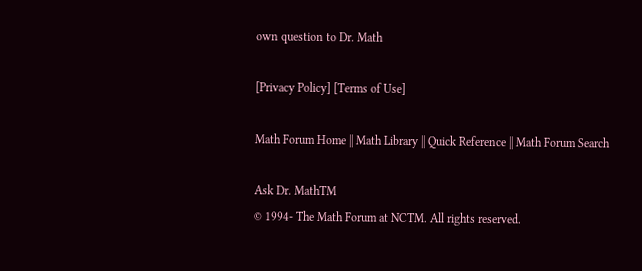own question to Dr. Math

[Privacy Policy] [Terms of Use]

Math Forum Home || Math Library || Quick Reference || Math Forum Search

Ask Dr. MathTM
© 1994- The Math Forum at NCTM. All rights reserved.